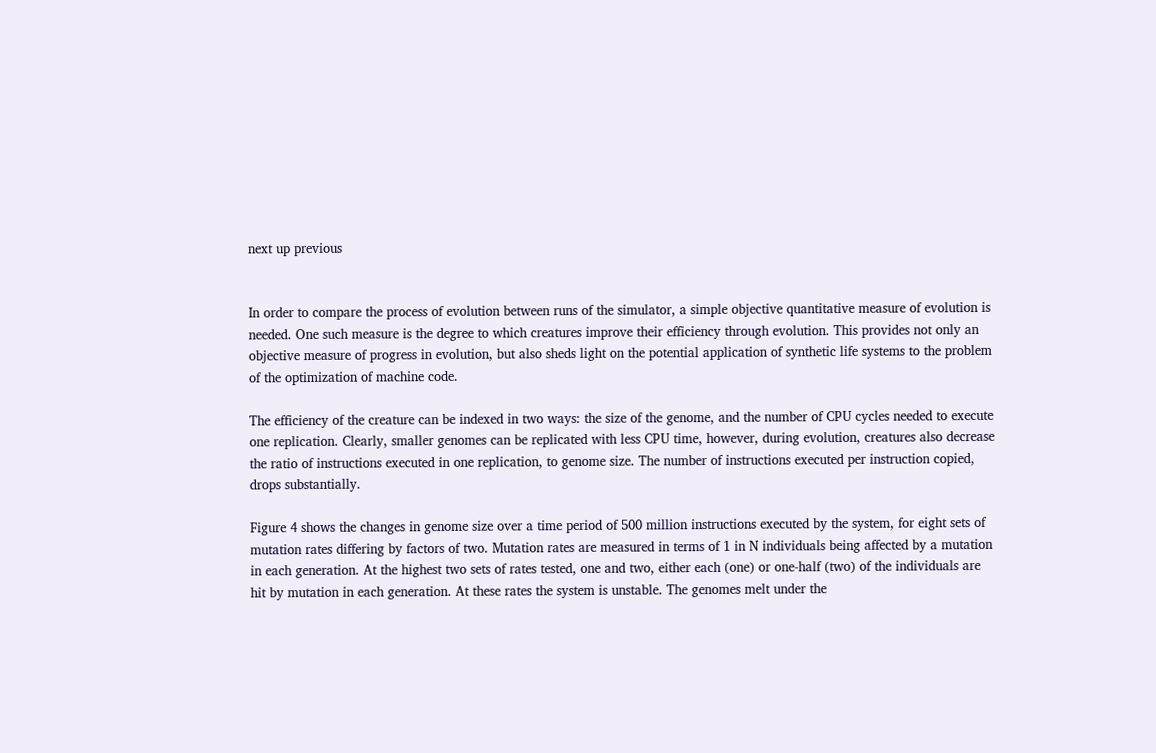next up previous


In order to compare the process of evolution between runs of the simulator, a simple objective quantitative measure of evolution is needed. One such measure is the degree to which creatures improve their efficiency through evolution. This provides not only an objective measure of progress in evolution, but also sheds light on the potential application of synthetic life systems to the problem of the optimization of machine code.

The efficiency of the creature can be indexed in two ways: the size of the genome, and the number of CPU cycles needed to execute one replication. Clearly, smaller genomes can be replicated with less CPU time, however, during evolution, creatures also decrease the ratio of instructions executed in one replication, to genome size. The number of instructions executed per instruction copied, drops substantially.

Figure 4 shows the changes in genome size over a time period of 500 million instructions executed by the system, for eight sets of mutation rates differing by factors of two. Mutation rates are measured in terms of 1 in N individuals being affected by a mutation in each generation. At the highest two sets of rates tested, one and two, either each (one) or one-half (two) of the individuals are hit by mutation in each generation. At these rates the system is unstable. The genomes melt under the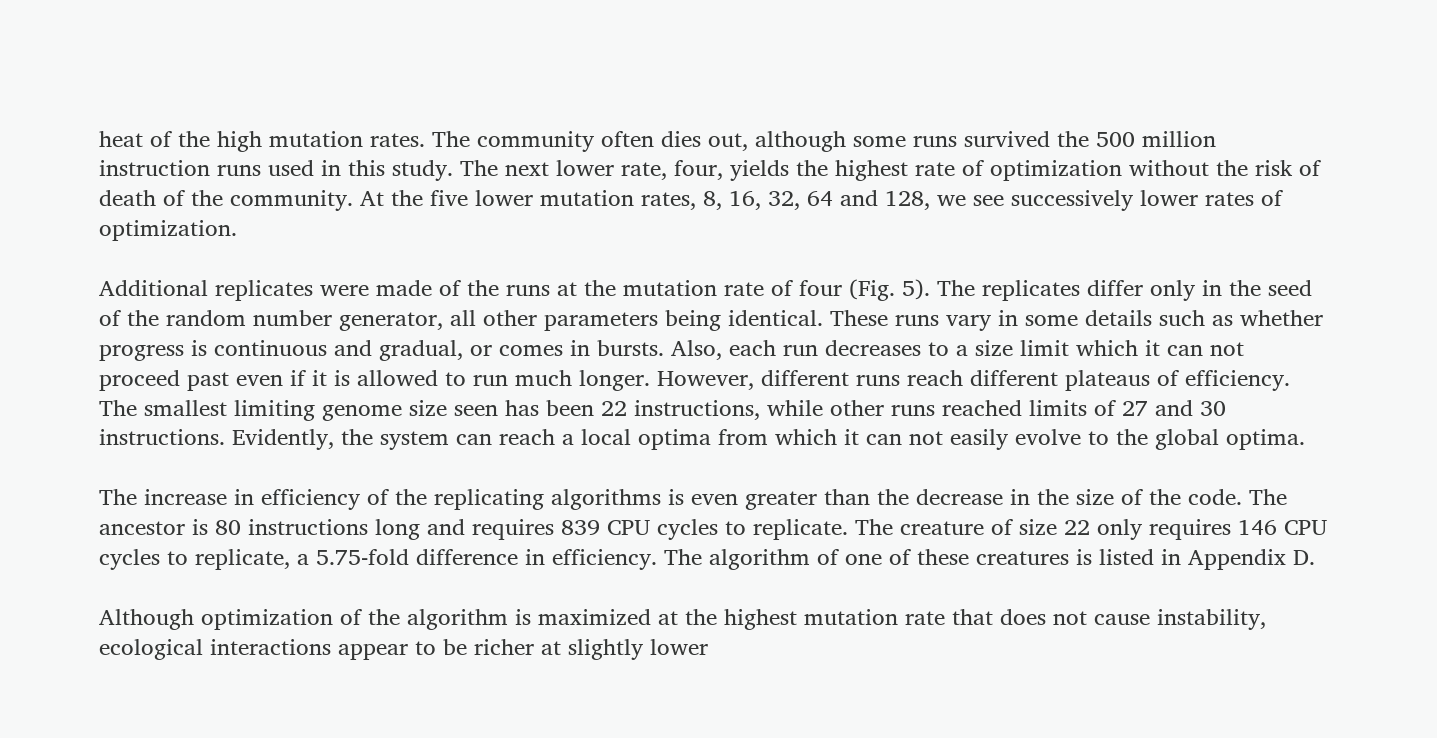heat of the high mutation rates. The community often dies out, although some runs survived the 500 million instruction runs used in this study. The next lower rate, four, yields the highest rate of optimization without the risk of death of the community. At the five lower mutation rates, 8, 16, 32, 64 and 128, we see successively lower rates of optimization.

Additional replicates were made of the runs at the mutation rate of four (Fig. 5). The replicates differ only in the seed of the random number generator, all other parameters being identical. These runs vary in some details such as whether progress is continuous and gradual, or comes in bursts. Also, each run decreases to a size limit which it can not proceed past even if it is allowed to run much longer. However, different runs reach different plateaus of efficiency. The smallest limiting genome size seen has been 22 instructions, while other runs reached limits of 27 and 30 instructions. Evidently, the system can reach a local optima from which it can not easily evolve to the global optima.

The increase in efficiency of the replicating algorithms is even greater than the decrease in the size of the code. The ancestor is 80 instructions long and requires 839 CPU cycles to replicate. The creature of size 22 only requires 146 CPU cycles to replicate, a 5.75-fold difference in efficiency. The algorithm of one of these creatures is listed in Appendix D.

Although optimization of the algorithm is maximized at the highest mutation rate that does not cause instability, ecological interactions appear to be richer at slightly lower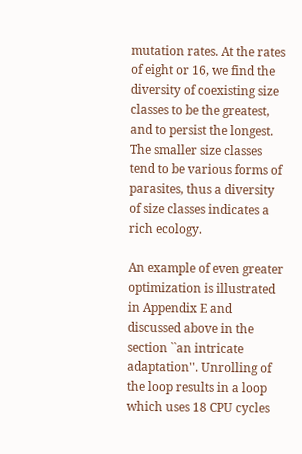mutation rates. At the rates of eight or 16, we find the diversity of coexisting size classes to be the greatest, and to persist the longest. The smaller size classes tend to be various forms of parasites, thus a diversity of size classes indicates a rich ecology.

An example of even greater optimization is illustrated in Appendix E and discussed above in the section ``an intricate adaptation''. Unrolling of the loop results in a loop which uses 18 CPU cycles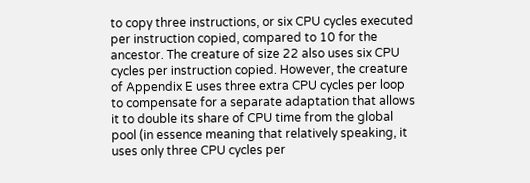to copy three instructions, or six CPU cycles executed per instruction copied, compared to 10 for the ancestor. The creature of size 22 also uses six CPU cycles per instruction copied. However, the creature of Appendix E uses three extra CPU cycles per loop to compensate for a separate adaptation that allows it to double its share of CPU time from the global pool (in essence meaning that relatively speaking, it uses only three CPU cycles per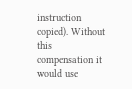instruction copied). Without this compensation it would use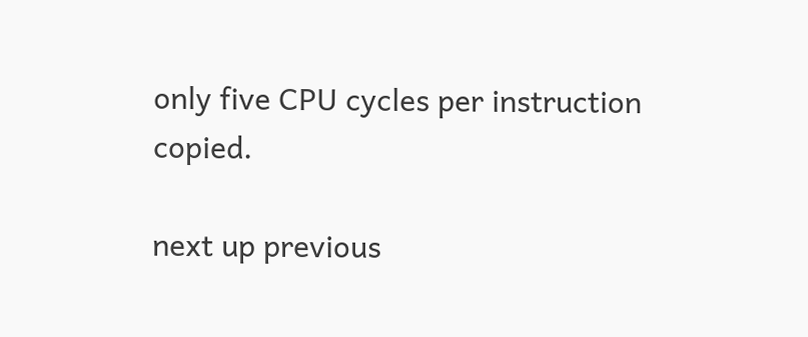only five CPU cycles per instruction copied.

next up previous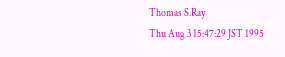Thomas S.Ray
Thu Aug 3 15:47:29 JST 1995